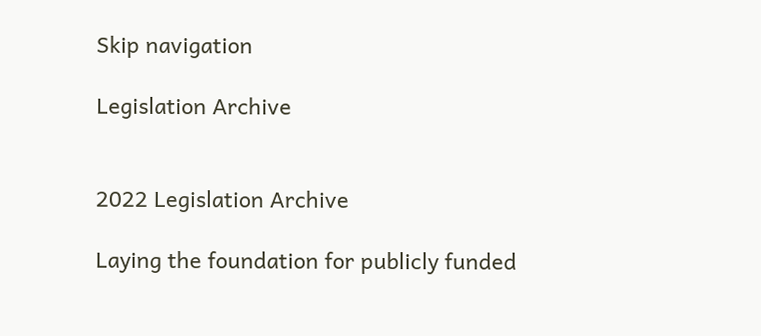Skip navigation

Legislation Archive


2022 Legislation Archive

Laying the foundation for publicly funded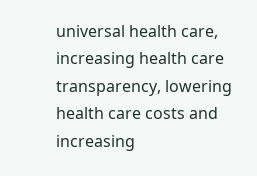universal health care, increasing health care transparency, lowering health care costs and increasing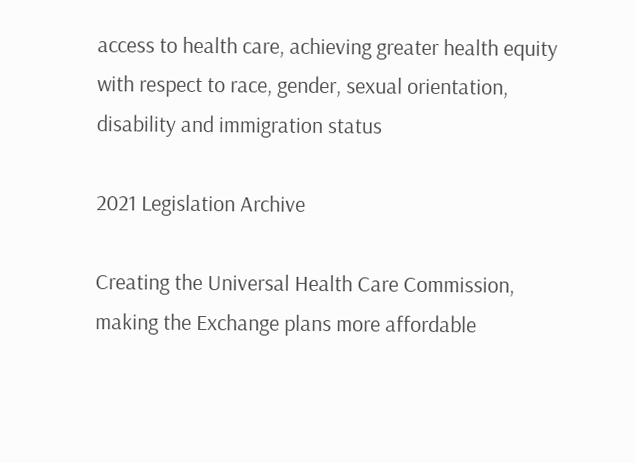access to health care, achieving greater health equity with respect to race, gender, sexual orientation, disability and immigration status

2021 Legislation Archive

Creating the Universal Health Care Commission, making the Exchange plans more affordable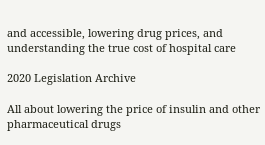and accessible, lowering drug prices, and understanding the true cost of hospital care

2020 Legislation Archive

All about lowering the price of insulin and other pharmaceutical drugs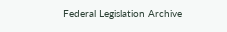Federal Legislation Archive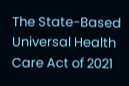The State-Based Universal Health Care Act of 2021